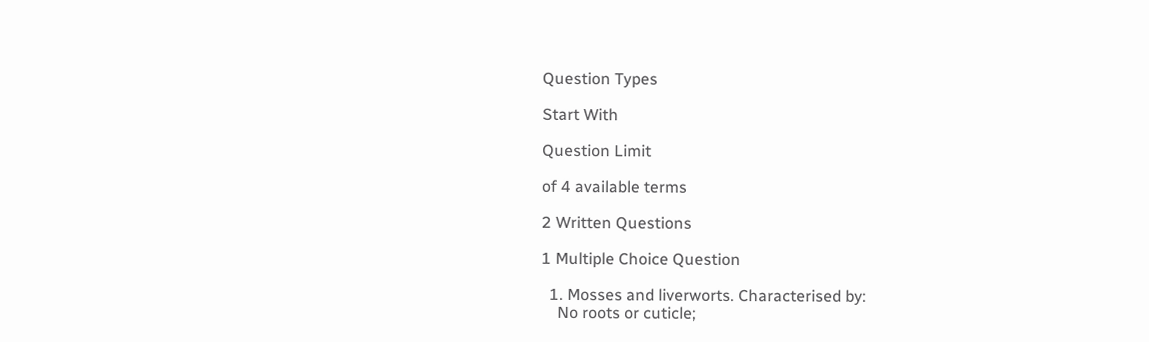Question Types

Start With

Question Limit

of 4 available terms

2 Written Questions

1 Multiple Choice Question

  1. Mosses and liverworts. Characterised by:
    No roots or cuticle;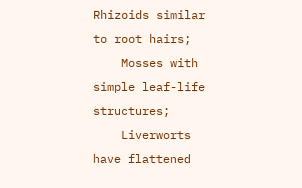Rhizoids similar to root hairs;
    Mosses with simple leaf-life structures;
    Liverworts have flattened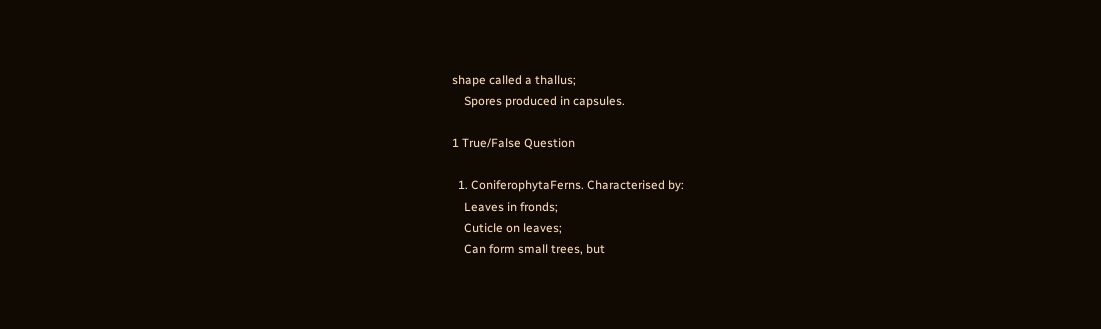shape called a thallus;
    Spores produced in capsules.

1 True/False Question

  1. ConiferophytaFerns. Characterised by:
    Leaves in fronds;
    Cuticle on leaves;
    Can form small trees, but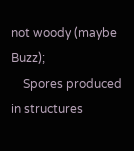not woody (maybe Buzz);
    Spores produced in structures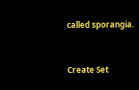called sporangia.


Create Set